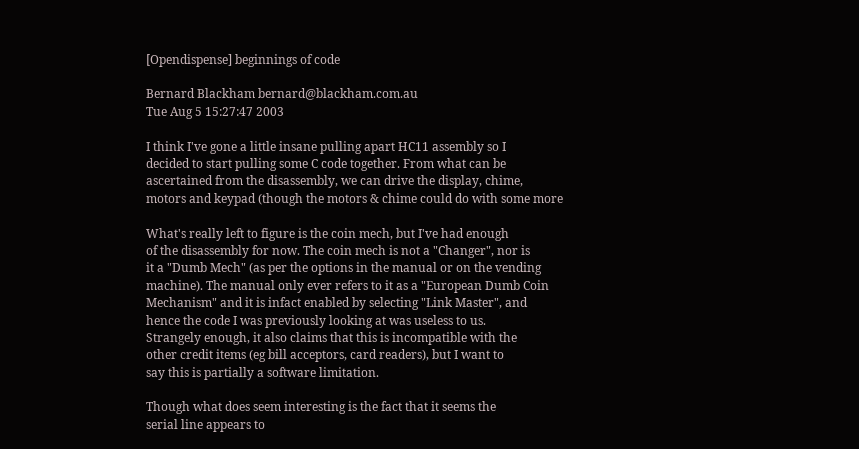[Opendispense] beginnings of code

Bernard Blackham bernard@blackham.com.au
Tue Aug 5 15:27:47 2003

I think I've gone a little insane pulling apart HC11 assembly so I
decided to start pulling some C code together. From what can be
ascertained from the disassembly, we can drive the display, chime,
motors and keypad (though the motors & chime could do with some more

What's really left to figure is the coin mech, but I've had enough
of the disassembly for now. The coin mech is not a "Changer", nor is
it a "Dumb Mech" (as per the options in the manual or on the vending
machine). The manual only ever refers to it as a "European Dumb Coin
Mechanism" and it is infact enabled by selecting "Link Master", and
hence the code I was previously looking at was useless to us.
Strangely enough, it also claims that this is incompatible with the
other credit items (eg bill acceptors, card readers), but I want to
say this is partially a software limitation.

Though what does seem interesting is the fact that it seems the
serial line appears to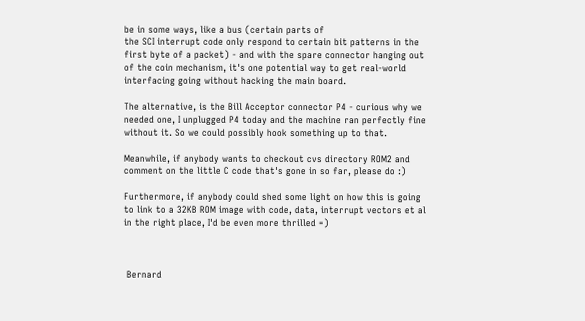be in some ways, like a bus (certain parts of
the SCI interrupt code only respond to certain bit patterns in the
first byte of a packet) - and with the spare connector hanging out
of the coin mechanism, it's one potential way to get real-world
interfacing going without hacking the main board.

The alternative, is the Bill Acceptor connector P4 - curious why we
needed one, I unplugged P4 today and the machine ran perfectly fine
without it. So we could possibly hook something up to that.

Meanwhile, if anybody wants to checkout cvs directory ROM2 and
comment on the little C code that's gone in so far, please do :)

Furthermore, if anybody could shed some light on how this is going
to link to a 32KB ROM image with code, data, interrupt vectors et al
in the right place, I'd be even more thrilled =)



 Bernard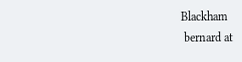Blackham
 bernard at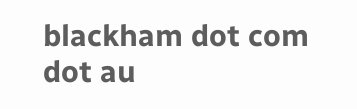blackham dot com dot au